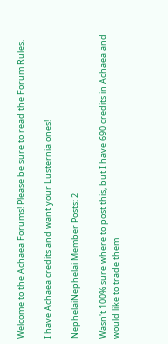Welcome to the Achaea Forums! Please be sure to read the Forum Rules.

I have Achaea credits and want your Lusternia ones!

NephelaiNephelai Member Posts: 2

Wasn't 100% sure where to post this, but I have 690 credits in Achaea and would like to trade them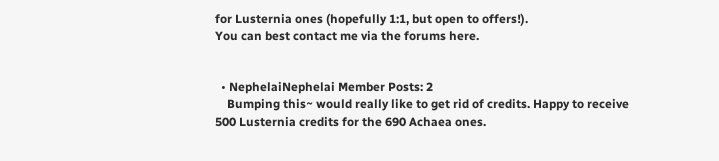for Lusternia ones (hopefully 1:1, but open to offers!).
You can best contact me via the forums here.


  • NephelaiNephelai Member Posts: 2
    Bumping this~ would really like to get rid of credits. Happy to receive 500 Lusternia credits for the 690 Achaea ones.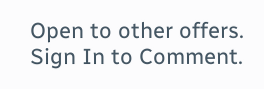Open to other offers.
Sign In to Comment.